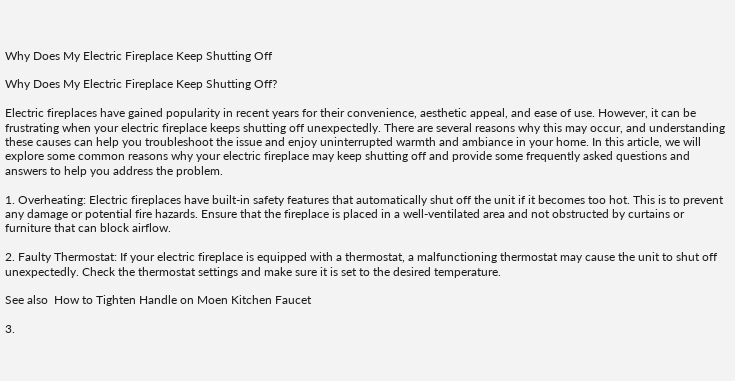Why Does My Electric Fireplace Keep Shutting Off

Why Does My Electric Fireplace Keep Shutting Off?

Electric fireplaces have gained popularity in recent years for their convenience, aesthetic appeal, and ease of use. However, it can be frustrating when your electric fireplace keeps shutting off unexpectedly. There are several reasons why this may occur, and understanding these causes can help you troubleshoot the issue and enjoy uninterrupted warmth and ambiance in your home. In this article, we will explore some common reasons why your electric fireplace may keep shutting off and provide some frequently asked questions and answers to help you address the problem.

1. Overheating: Electric fireplaces have built-in safety features that automatically shut off the unit if it becomes too hot. This is to prevent any damage or potential fire hazards. Ensure that the fireplace is placed in a well-ventilated area and not obstructed by curtains or furniture that can block airflow.

2. Faulty Thermostat: If your electric fireplace is equipped with a thermostat, a malfunctioning thermostat may cause the unit to shut off unexpectedly. Check the thermostat settings and make sure it is set to the desired temperature.

See also  How to Tighten Handle on Moen Kitchen Faucet

3.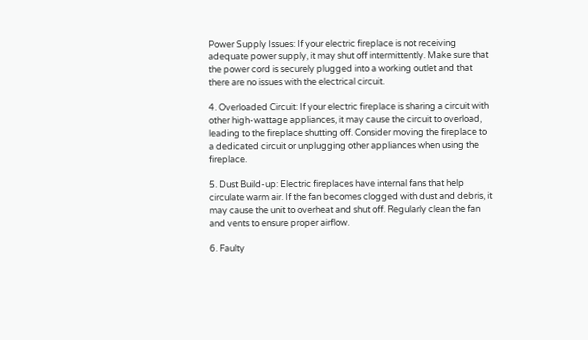Power Supply Issues: If your electric fireplace is not receiving adequate power supply, it may shut off intermittently. Make sure that the power cord is securely plugged into a working outlet and that there are no issues with the electrical circuit.

4. Overloaded Circuit: If your electric fireplace is sharing a circuit with other high-wattage appliances, it may cause the circuit to overload, leading to the fireplace shutting off. Consider moving the fireplace to a dedicated circuit or unplugging other appliances when using the fireplace.

5. Dust Build-up: Electric fireplaces have internal fans that help circulate warm air. If the fan becomes clogged with dust and debris, it may cause the unit to overheat and shut off. Regularly clean the fan and vents to ensure proper airflow.

6. Faulty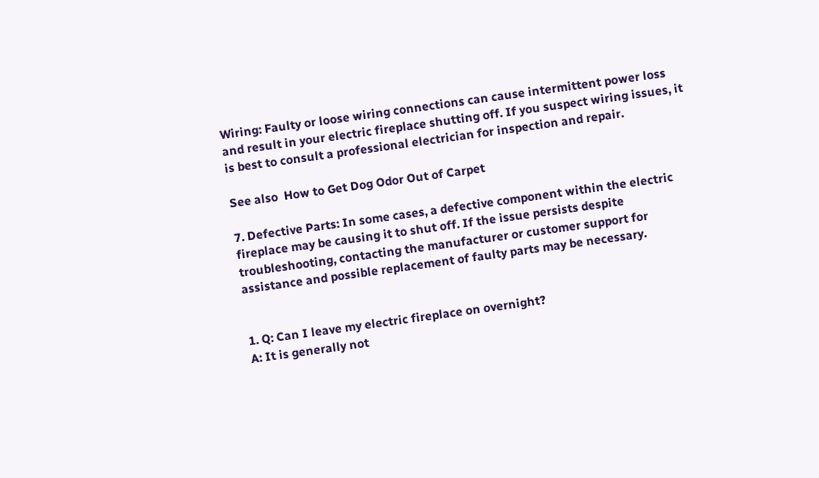Wiring: Faulty or loose wiring connections can cause intermittent power loss and result in your electric fireplace shutting off. If you suspect wiring issues, it is best to consult a professional electrician for inspection and repair.

See also  How to Get Dog Odor Out of Carpet

7. Defective Parts: In some cases, a defective component within the electric fireplace may be causing it to shut off. If the issue persists despite troubleshooting, contacting the manufacturer or customer support for assistance and possible replacement of faulty parts may be necessary.


1. Q: Can I leave my electric fireplace on overnight?
A: It is generally not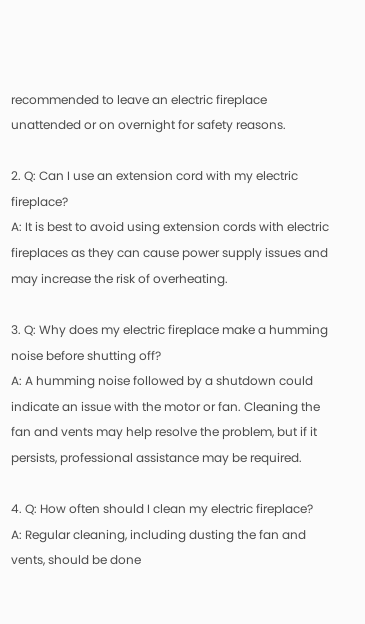recommended to leave an electric fireplace unattended or on overnight for safety reasons.

2. Q: Can I use an extension cord with my electric fireplace?
A: It is best to avoid using extension cords with electric fireplaces as they can cause power supply issues and may increase the risk of overheating.

3. Q: Why does my electric fireplace make a humming noise before shutting off?
A: A humming noise followed by a shutdown could indicate an issue with the motor or fan. Cleaning the fan and vents may help resolve the problem, but if it persists, professional assistance may be required.

4. Q: How often should I clean my electric fireplace?
A: Regular cleaning, including dusting the fan and vents, should be done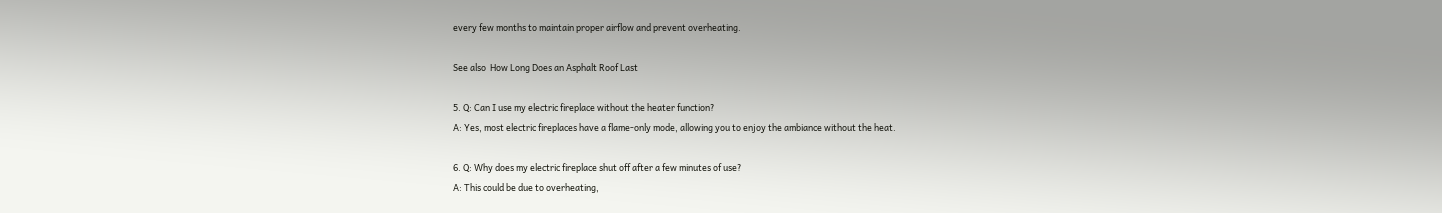every few months to maintain proper airflow and prevent overheating.

See also  How Long Does an Asphalt Roof Last

5. Q: Can I use my electric fireplace without the heater function?
A: Yes, most electric fireplaces have a flame-only mode, allowing you to enjoy the ambiance without the heat.

6. Q: Why does my electric fireplace shut off after a few minutes of use?
A: This could be due to overheating,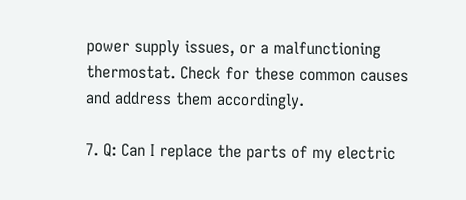power supply issues, or a malfunctioning thermostat. Check for these common causes and address them accordingly.

7. Q: Can I replace the parts of my electric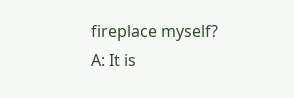fireplace myself?
A: It is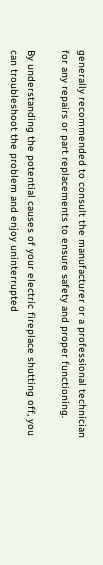generally recommended to consult the manufacturer or a professional technician for any repairs or part replacements to ensure safety and proper functioning.

By understanding the potential causes of your electric fireplace shutting off, you can troubleshoot the problem and enjoy uninterrupted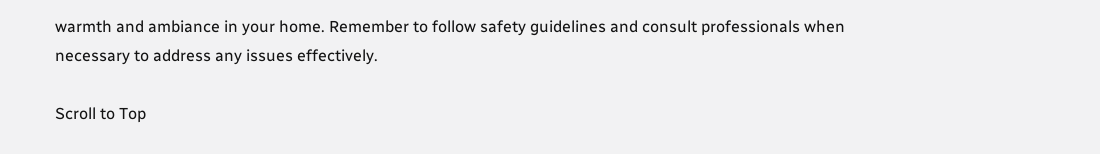warmth and ambiance in your home. Remember to follow safety guidelines and consult professionals when necessary to address any issues effectively.

Scroll to Top